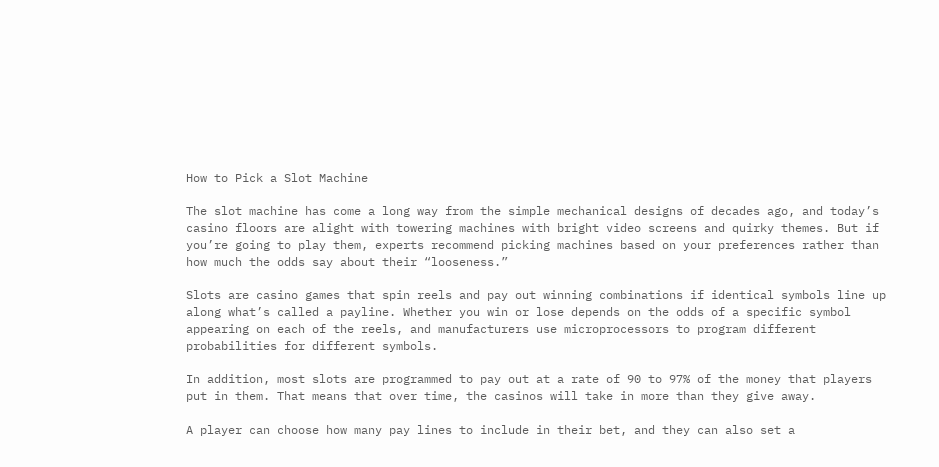How to Pick a Slot Machine

The slot machine has come a long way from the simple mechanical designs of decades ago, and today’s casino floors are alight with towering machines with bright video screens and quirky themes. But if you’re going to play them, experts recommend picking machines based on your preferences rather than how much the odds say about their “looseness.”

Slots are casino games that spin reels and pay out winning combinations if identical symbols line up along what’s called a payline. Whether you win or lose depends on the odds of a specific symbol appearing on each of the reels, and manufacturers use microprocessors to program different probabilities for different symbols.

In addition, most slots are programmed to pay out at a rate of 90 to 97% of the money that players put in them. That means that over time, the casinos will take in more than they give away.

A player can choose how many pay lines to include in their bet, and they can also set a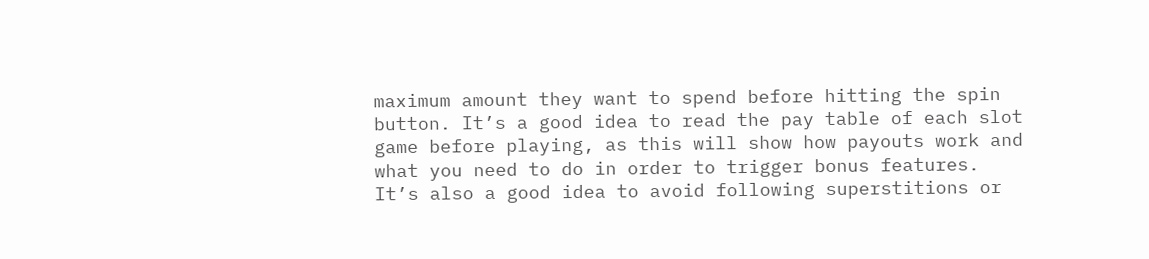maximum amount they want to spend before hitting the spin button. It’s a good idea to read the pay table of each slot game before playing, as this will show how payouts work and what you need to do in order to trigger bonus features. It’s also a good idea to avoid following superstitions or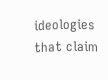ideologies that claim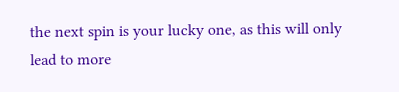the next spin is your lucky one, as this will only lead to more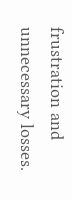frustration and unnecessary losses.